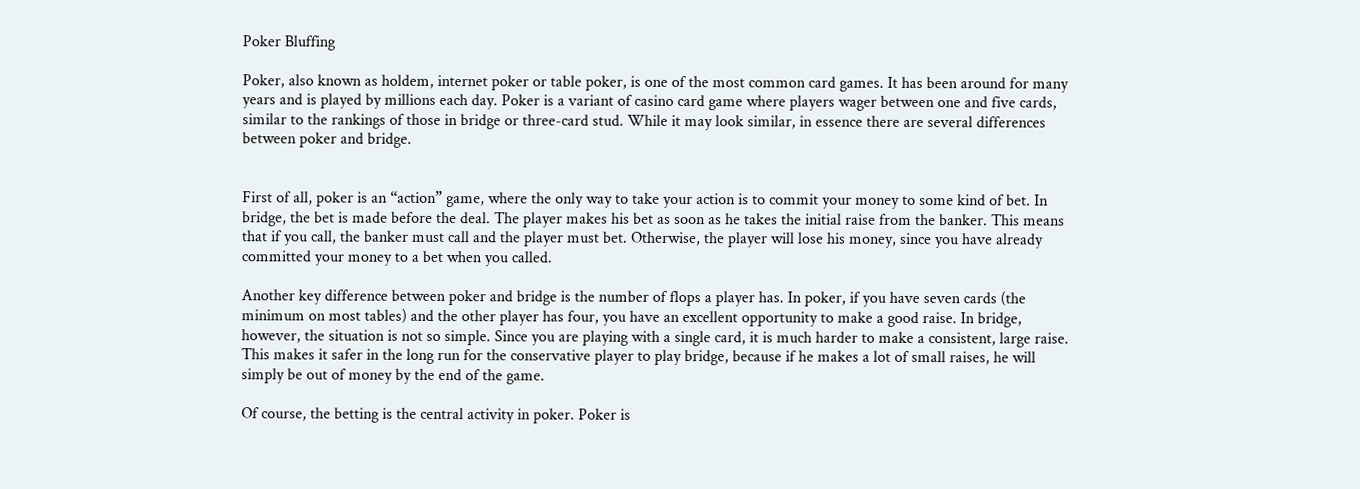Poker Bluffing

Poker, also known as holdem, internet poker or table poker, is one of the most common card games. It has been around for many years and is played by millions each day. Poker is a variant of casino card game where players wager between one and five cards, similar to the rankings of those in bridge or three-card stud. While it may look similar, in essence there are several differences between poker and bridge.


First of all, poker is an “action” game, where the only way to take your action is to commit your money to some kind of bet. In bridge, the bet is made before the deal. The player makes his bet as soon as he takes the initial raise from the banker. This means that if you call, the banker must call and the player must bet. Otherwise, the player will lose his money, since you have already committed your money to a bet when you called.

Another key difference between poker and bridge is the number of flops a player has. In poker, if you have seven cards (the minimum on most tables) and the other player has four, you have an excellent opportunity to make a good raise. In bridge, however, the situation is not so simple. Since you are playing with a single card, it is much harder to make a consistent, large raise. This makes it safer in the long run for the conservative player to play bridge, because if he makes a lot of small raises, he will simply be out of money by the end of the game.

Of course, the betting is the central activity in poker. Poker is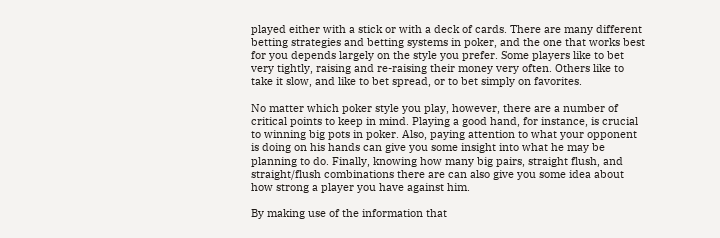played either with a stick or with a deck of cards. There are many different betting strategies and betting systems in poker, and the one that works best for you depends largely on the style you prefer. Some players like to bet very tightly, raising and re-raising their money very often. Others like to take it slow, and like to bet spread, or to bet simply on favorites.

No matter which poker style you play, however, there are a number of critical points to keep in mind. Playing a good hand, for instance, is crucial to winning big pots in poker. Also, paying attention to what your opponent is doing on his hands can give you some insight into what he may be planning to do. Finally, knowing how many big pairs, straight flush, and straight/flush combinations there are can also give you some idea about how strong a player you have against him.

By making use of the information that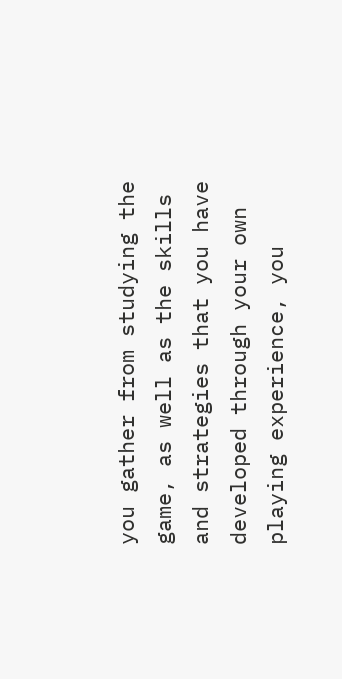you gather from studying the game, as well as the skills and strategies that you have developed through your own playing experience, you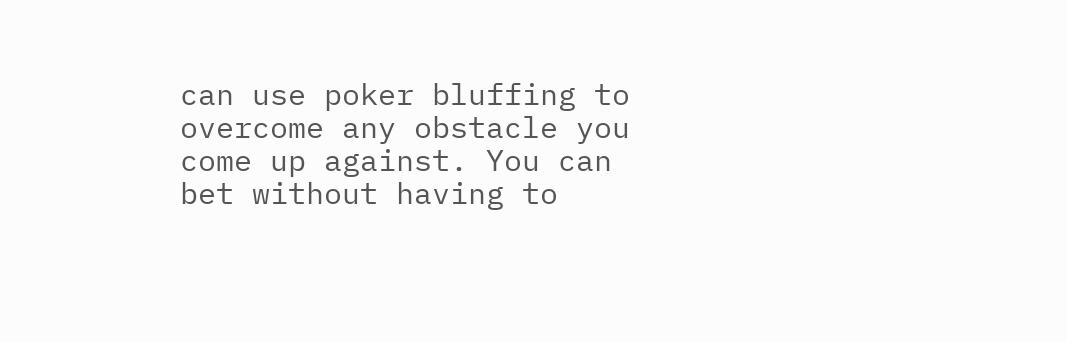can use poker bluffing to overcome any obstacle you come up against. You can bet without having to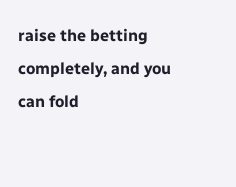raise the betting completely, and you can fold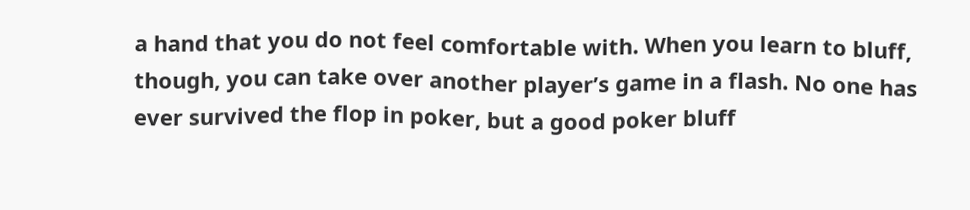a hand that you do not feel comfortable with. When you learn to bluff, though, you can take over another player’s game in a flash. No one has ever survived the flop in poker, but a good poker bluff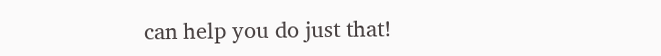can help you do just that!